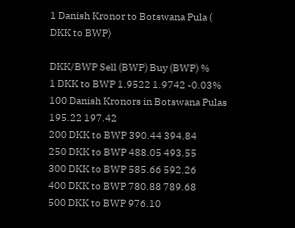1 Danish Kronor to Botswana Pula ( DKK to BWP)

DKK/BWP Sell (BWP) Buy (BWP) %
1 DKK to BWP 1.9522 1.9742 -0.03%
100 Danish Kronors in Botswana Pulas 195.22 197.42
200 DKK to BWP 390.44 394.84
250 DKK to BWP 488.05 493.55
300 DKK to BWP 585.66 592.26
400 DKK to BWP 780.88 789.68
500 DKK to BWP 976.10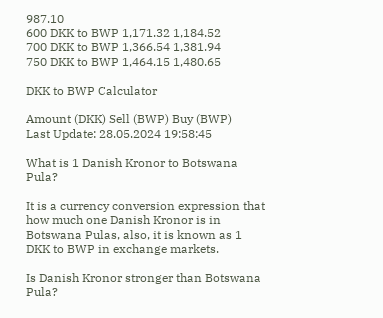987.10
600 DKK to BWP 1,171.32 1,184.52
700 DKK to BWP 1,366.54 1,381.94
750 DKK to BWP 1,464.15 1,480.65

DKK to BWP Calculator

Amount (DKK) Sell (BWP) Buy (BWP)
Last Update: 28.05.2024 19:58:45

What is 1 Danish Kronor to Botswana Pula?

It is a currency conversion expression that how much one Danish Kronor is in Botswana Pulas, also, it is known as 1 DKK to BWP in exchange markets.

Is Danish Kronor stronger than Botswana Pula?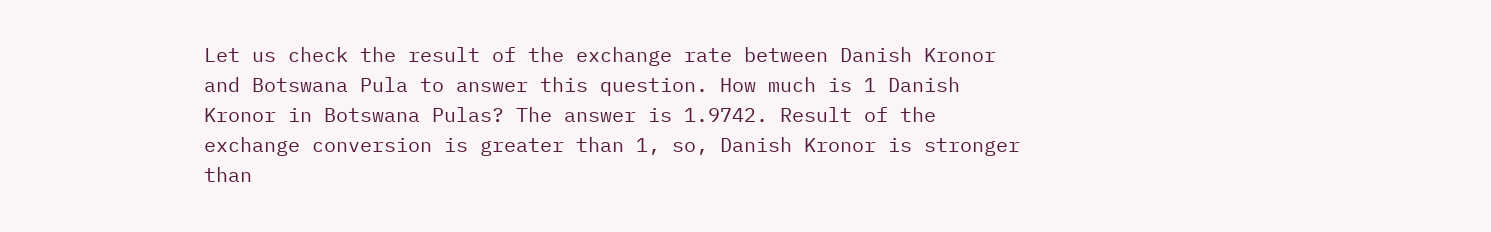Let us check the result of the exchange rate between Danish Kronor and Botswana Pula to answer this question. How much is 1 Danish Kronor in Botswana Pulas? The answer is 1.9742. Result of the exchange conversion is greater than 1, so, Danish Kronor is stronger than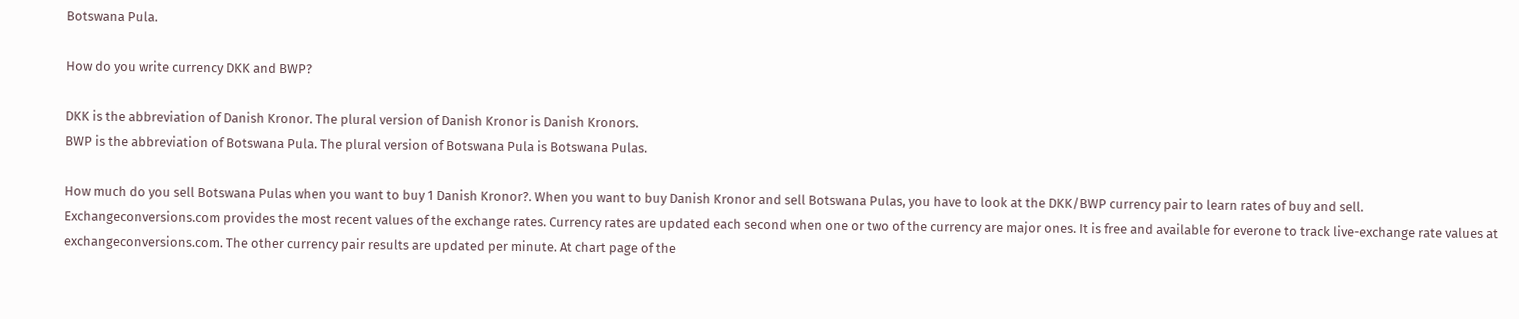Botswana Pula.

How do you write currency DKK and BWP?

DKK is the abbreviation of Danish Kronor. The plural version of Danish Kronor is Danish Kronors.
BWP is the abbreviation of Botswana Pula. The plural version of Botswana Pula is Botswana Pulas.

How much do you sell Botswana Pulas when you want to buy 1 Danish Kronor?. When you want to buy Danish Kronor and sell Botswana Pulas, you have to look at the DKK/BWP currency pair to learn rates of buy and sell. Exchangeconversions.com provides the most recent values of the exchange rates. Currency rates are updated each second when one or two of the currency are major ones. It is free and available for everone to track live-exchange rate values at exchangeconversions.com. The other currency pair results are updated per minute. At chart page of the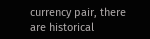currency pair, there are historical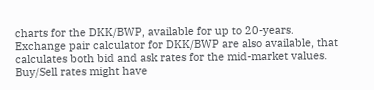charts for the DKK/BWP, available for up to 20-years.
Exchange pair calculator for DKK/BWP are also available, that calculates both bid and ask rates for the mid-market values. Buy/Sell rates might have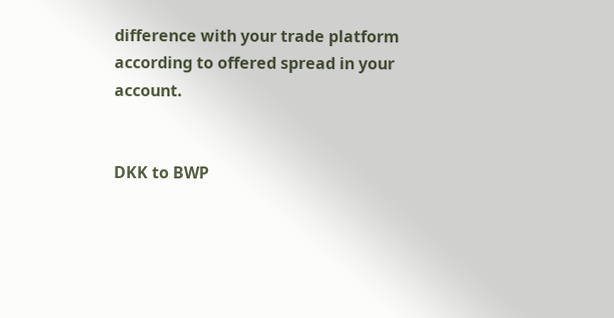difference with your trade platform according to offered spread in your account.


DKK to BWP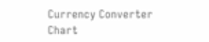Currency Converter Chart